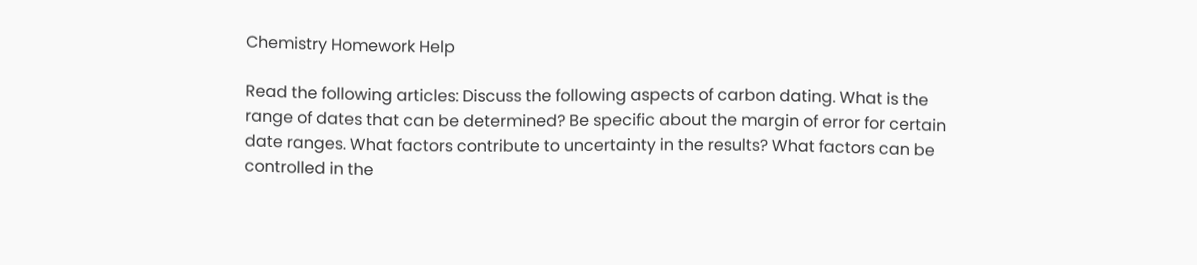Chemistry Homework Help

Read the following articles: Discuss the following aspects of carbon dating. What is the range of dates that can be determined? Be specific about the margin of error for certain date ranges. What factors contribute to uncertainty in the results? What factors can be controlled in the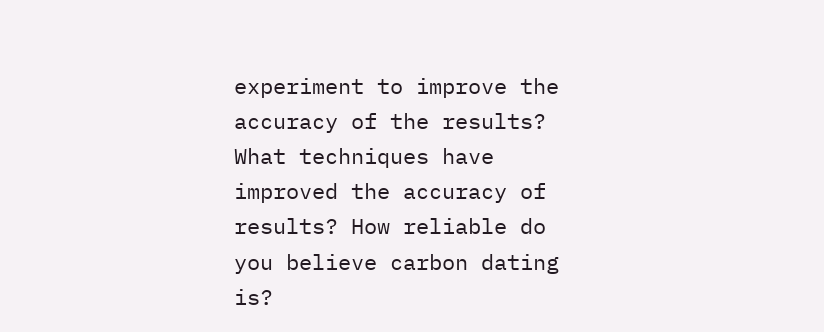experiment to improve the accuracy of the results? What techniques have improved the accuracy of results? How reliable do you believe carbon dating is?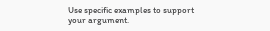Use specific examples to support your argument.